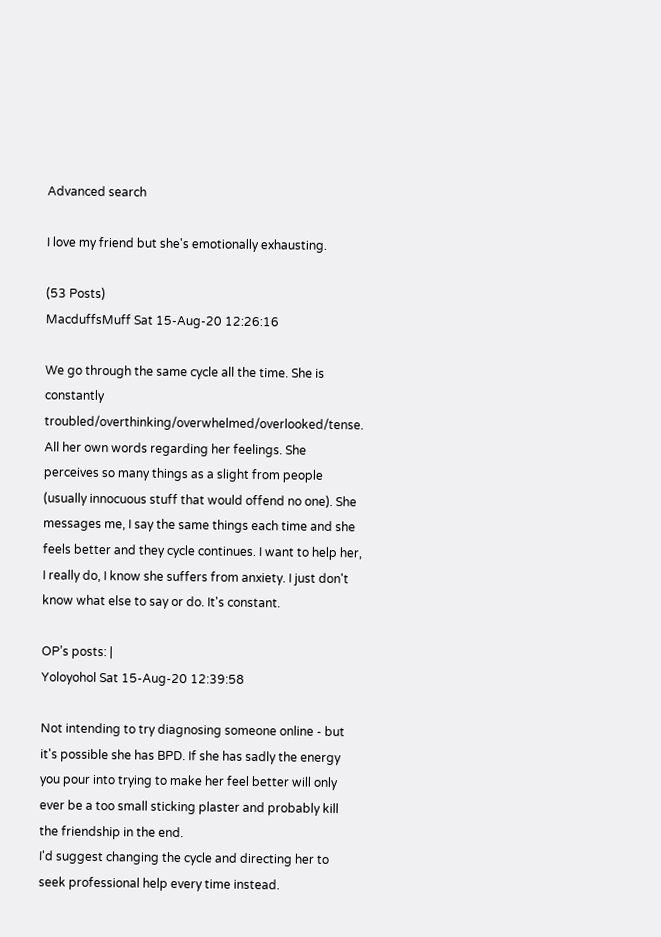Advanced search

I love my friend but she's emotionally exhausting.

(53 Posts)
MacduffsMuff Sat 15-Aug-20 12:26:16

We go through the same cycle all the time. She is constantly troubled/overthinking/overwhelmed/overlooked/tense. All her own words regarding her feelings. She perceives so many things as a slight from people (usually innocuous stuff that would offend no one). She messages me, I say the same things each time and she feels better and they cycle continues. I want to help her, I really do, I know she suffers from anxiety. I just don't know what else to say or do. It's constant.

OP’s posts: |
Yoloyohol Sat 15-Aug-20 12:39:58

Not intending to try diagnosing someone online - but it's possible she has BPD. If she has sadly the energy you pour into trying to make her feel better will only ever be a too small sticking plaster and probably kill the friendship in the end.
I'd suggest changing the cycle and directing her to seek professional help every time instead.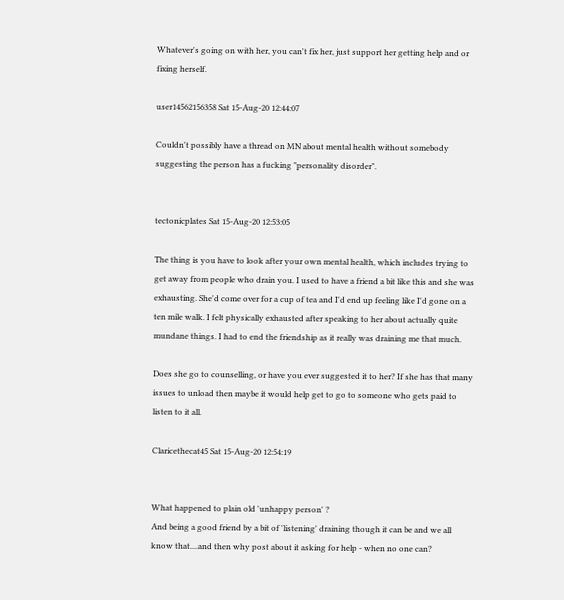Whatever's going on with her, you can't fix her, just support her getting help and or fixing herself.

user14562156358 Sat 15-Aug-20 12:44:07

Couldn't possibly have a thread on MN about mental health without somebody suggesting the person has a fucking "personality disorder".


tectonicplates Sat 15-Aug-20 12:53:05

The thing is you have to look after your own mental health, which includes trying to get away from people who drain you. I used to have a friend a bit like this and she was exhausting. She'd come over for a cup of tea and I'd end up feeling like I'd gone on a ten mile walk. I felt physically exhausted after speaking to her about actually quite mundane things. I had to end the friendship as it really was draining me that much.

Does she go to counselling, or have you ever suggested it to her? If she has that many issues to unload then maybe it would help get to go to someone who gets paid to listen to it all.

Claricethecat45 Sat 15-Aug-20 12:54:19


What happened to plain old 'unhappy person' ?
And being a good friend by a bit of 'listening' draining though it can be and we all know that....and then why post about it asking for help - when no one can?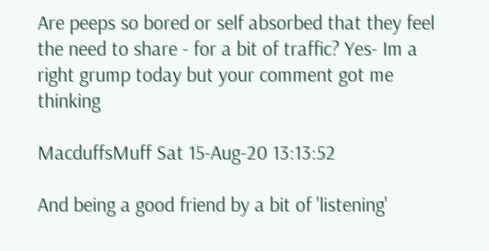Are peeps so bored or self absorbed that they feel the need to share - for a bit of traffic? Yes- Im a right grump today but your comment got me thinking

MacduffsMuff Sat 15-Aug-20 13:13:52

And being a good friend by a bit of 'listening'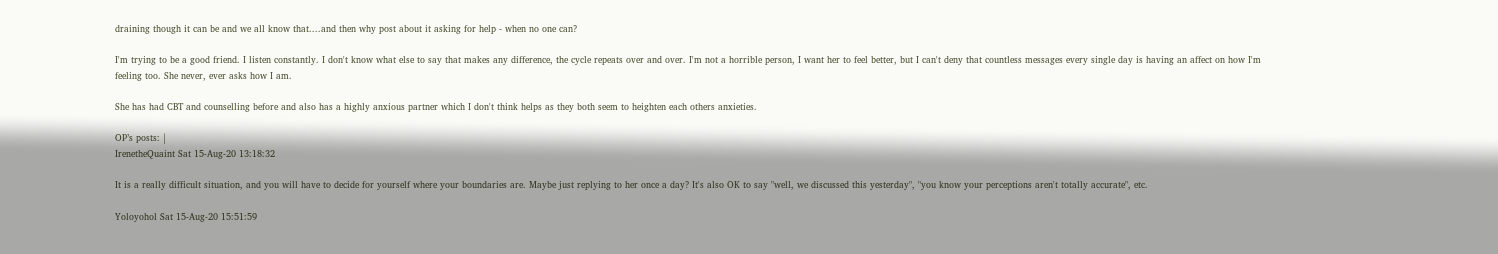draining though it can be and we all know that....and then why post about it asking for help - when no one can?

I'm trying to be a good friend. I listen constantly. I don't know what else to say that makes any difference, the cycle repeats over and over. I'm not a horrible person, I want her to feel better, but I can't deny that countless messages every single day is having an affect on how I'm feeling too. She never, ever asks how I am.

She has had CBT and counselling before and also has a highly anxious partner which I don't think helps as they both seem to heighten each others anxieties.

OP’s posts: |
IrenetheQuaint Sat 15-Aug-20 13:18:32

It is a really difficult situation, and you will have to decide for yourself where your boundaries are. Maybe just replying to her once a day? It's also OK to say "well, we discussed this yesterday", "you know your perceptions aren't totally accurate", etc.

Yoloyohol Sat 15-Aug-20 15:51:59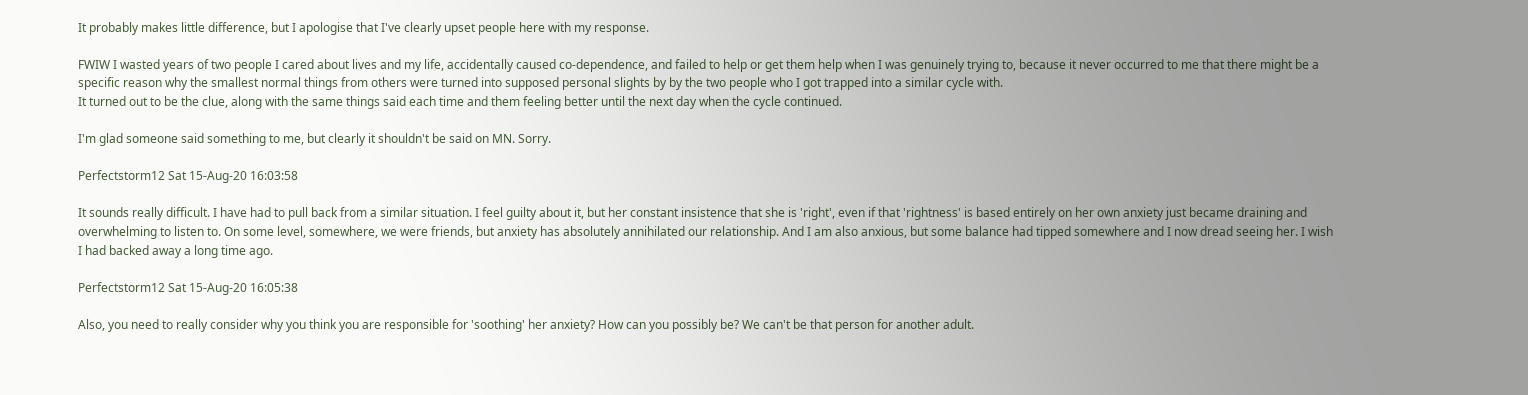It probably makes little difference, but I apologise that I've clearly upset people here with my response.

FWIW I wasted years of two people I cared about lives and my life, accidentally caused co-dependence, and failed to help or get them help when I was genuinely trying to, because it never occurred to me that there might be a specific reason why the smallest normal things from others were turned into supposed personal slights by by the two people who I got trapped into a similar cycle with.
It turned out to be the clue, along with the same things said each time and them feeling better until the next day when the cycle continued.

I'm glad someone said something to me, but clearly it shouldn't be said on MN. Sorry.

Perfectstorm12 Sat 15-Aug-20 16:03:58

It sounds really difficult. I have had to pull back from a similar situation. I feel guilty about it, but her constant insistence that she is 'right', even if that 'rightness' is based entirely on her own anxiety just became draining and overwhelming to listen to. On some level, somewhere, we were friends, but anxiety has absolutely annihilated our relationship. And I am also anxious, but some balance had tipped somewhere and I now dread seeing her. I wish I had backed away a long time ago.

Perfectstorm12 Sat 15-Aug-20 16:05:38

Also, you need to really consider why you think you are responsible for 'soothing' her anxiety? How can you possibly be? We can't be that person for another adult.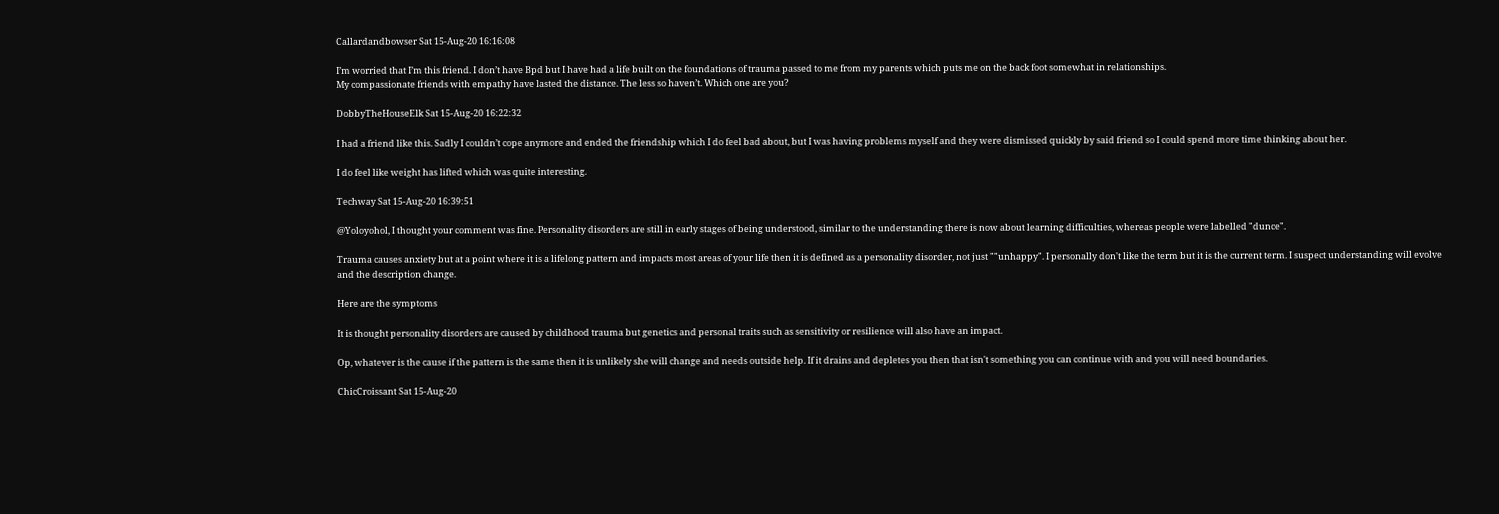Callardandbowser Sat 15-Aug-20 16:16:08

I’m worried that I’m this friend. I don’t have Bpd but I have had a life built on the foundations of trauma passed to me from my parents which puts me on the back foot somewhat in relationships.
My compassionate friends with empathy have lasted the distance. The less so haven’t. Which one are you?

DobbyTheHouseElk Sat 15-Aug-20 16:22:32

I had a friend like this. Sadly I couldn’t cope anymore and ended the friendship which I do feel bad about, but I was having problems myself and they were dismissed quickly by said friend so I could spend more time thinking about her.

I do feel like weight has lifted which was quite interesting.

Techway Sat 15-Aug-20 16:39:51

@Yoloyohol, I thought your comment was fine. Personality disorders are still in early stages of being understood, similar to the understanding there is now about learning difficulties, whereas people were labelled "dunce".

Trauma causes anxiety but at a point where it is a lifelong pattern and impacts most areas of your life then it is defined as a personality disorder, not just ""unhappy". I personally don't like the term but it is the current term. I suspect understanding will evolve and the description change.

Here are the symptoms

It is thought personality disorders are caused by childhood trauma but genetics and personal traits such as sensitivity or resilience will also have an impact.

Op, whatever is the cause if the pattern is the same then it is unlikely she will change and needs outside help. If it drains and depletes you then that isn't something you can continue with and you will need boundaries.

ChicCroissant Sat 15-Aug-20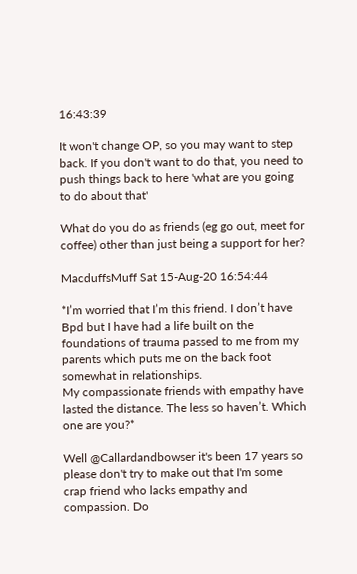16:43:39

It won't change OP, so you may want to step back. If you don't want to do that, you need to push things back to here 'what are you going to do about that'

What do you do as friends (eg go out, meet for coffee) other than just being a support for her?

MacduffsMuff Sat 15-Aug-20 16:54:44

*I’m worried that I’m this friend. I don’t have Bpd but I have had a life built on the foundations of trauma passed to me from my parents which puts me on the back foot somewhat in relationships.
My compassionate friends with empathy have lasted the distance. The less so haven’t. Which one are you?*

Well @Callardandbowser it's been 17 years so please don't try to make out that I'm some crap friend who lacks empathy and compassion. Do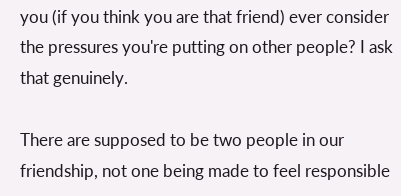you (if you think you are that friend) ever consider the pressures you're putting on other people? I ask that genuinely.

There are supposed to be two people in our friendship, not one being made to feel responsible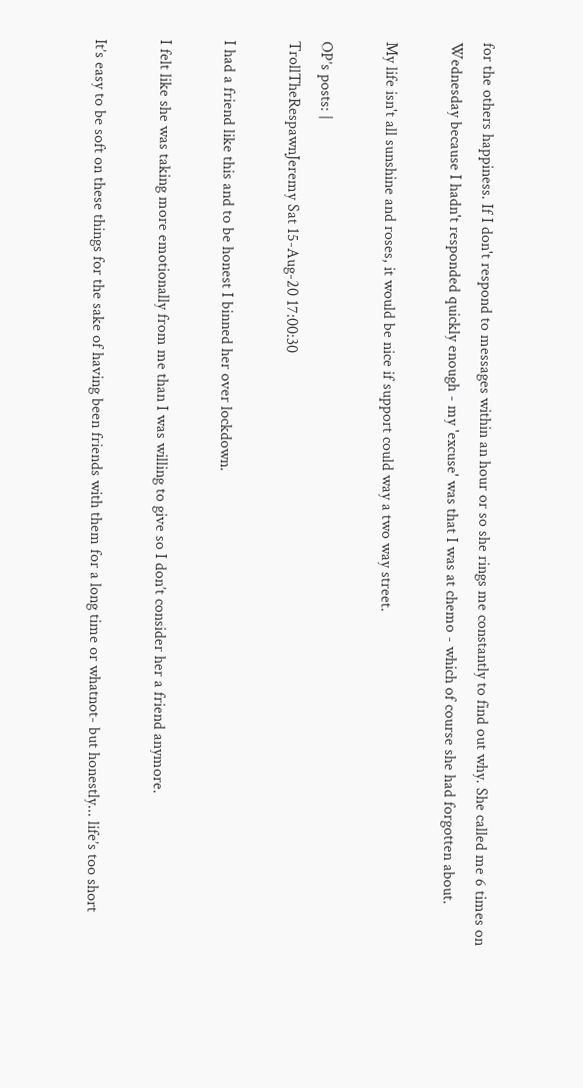for the others happiness. If I don't respond to messages within an hour or so she rings me constantly to find out why. She called me 6 times on Wednesday because I hadn't responded quickly enough - my 'excuse' was that I was at chemo - which of course she had forgotten about.

My life isn't all sunshine and roses, it would be nice if support could way a two way street.

OP’s posts: |
TrollTheRespawnJeremy Sat 15-Aug-20 17:00:30

I had a friend like this and to be honest I binned her over lockdown.

I felt like she was taking more emotionally from me than I was willing to give so I don’t consider her a friend anymore.

It’s easy to be soft on these things for the sake of having been friends with them for a long time or whatnot- but honestly... life’s too short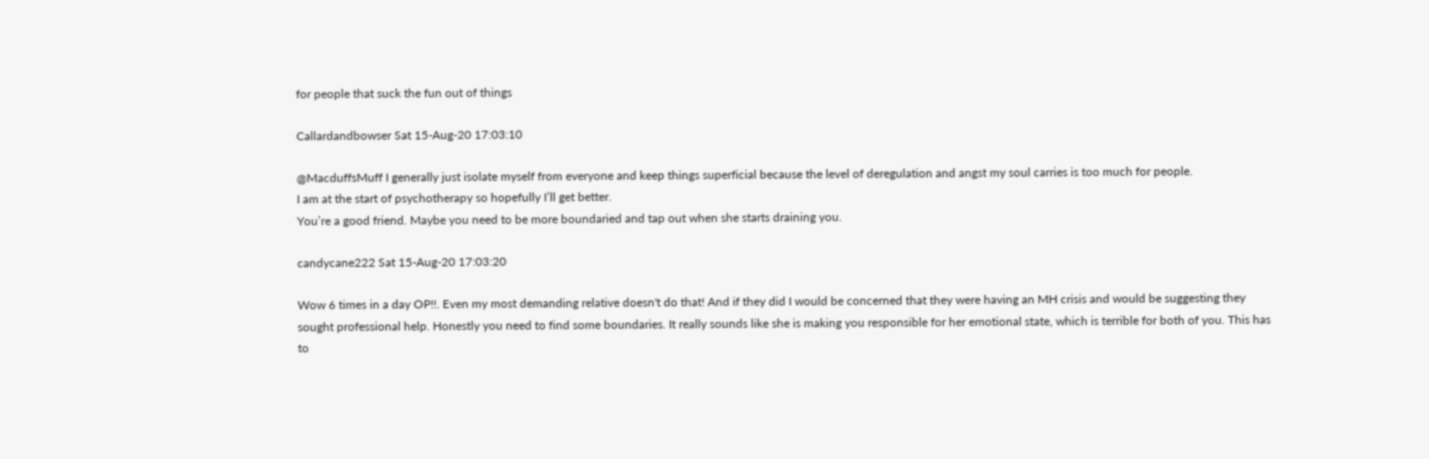for people that suck the fun out of things

Callardandbowser Sat 15-Aug-20 17:03:10

@MacduffsMuff I generally just isolate myself from everyone and keep things superficial because the level of deregulation and angst my soul carries is too much for people.
I am at the start of psychotherapy so hopefully I’ll get better.
You’re a good friend. Maybe you need to be more boundaried and tap out when she starts draining you.

candycane222 Sat 15-Aug-20 17:03:20

Wow 6 times in a day OP!!. Even my most demanding relative doesn't do that! And if they did I would be concerned that they were having an MH crisis and would be suggesting they sought professional help. Honestly you need to find some boundaries. It really sounds like she is making you responsible for her emotional state, which is terrible for both of you. This has to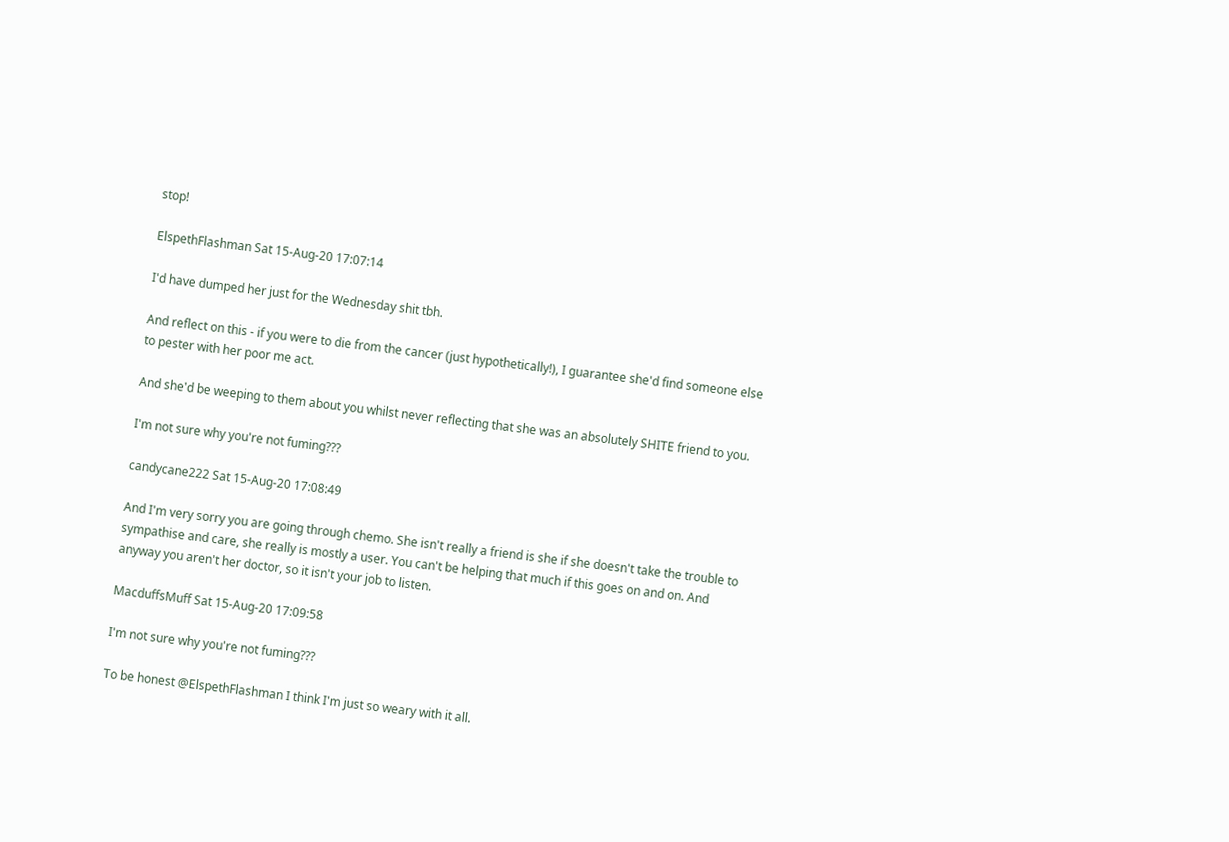stop!

ElspethFlashman Sat 15-Aug-20 17:07:14

I'd have dumped her just for the Wednesday shit tbh.

And reflect on this - if you were to die from the cancer (just hypothetically!), I guarantee she'd find someone else to pester with her poor me act.

And she'd be weeping to them about you whilst never reflecting that she was an absolutely SHITE friend to you.

I'm not sure why you're not fuming???

candycane222 Sat 15-Aug-20 17:08:49

And I'm very sorry you are going through chemo. She isn't really a friend is she if she doesn't take the trouble to sympathise and care, she really is mostly a user. You can't be helping that much if this goes on and on. And anyway you aren't her doctor, so it isn't your job to listen.

MacduffsMuff Sat 15-Aug-20 17:09:58

I'm not sure why you're not fuming???

To be honest @ElspethFlashman I think I'm just so weary with it all.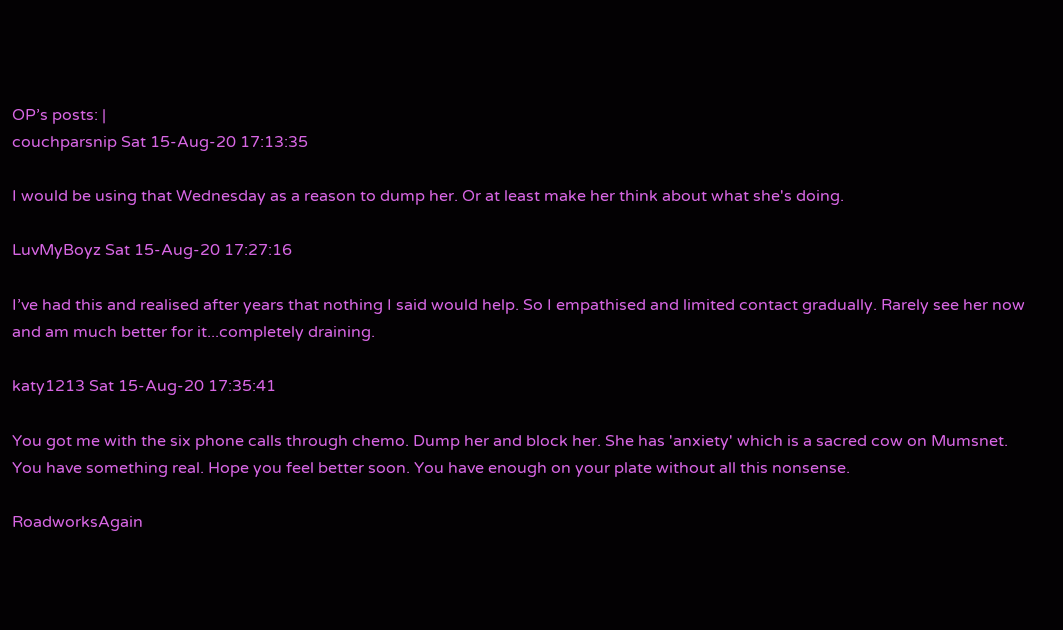OP’s posts: |
couchparsnip Sat 15-Aug-20 17:13:35

I would be using that Wednesday as a reason to dump her. Or at least make her think about what she's doing.

LuvMyBoyz Sat 15-Aug-20 17:27:16

I’ve had this and realised after years that nothing I said would help. So I empathised and limited contact gradually. Rarely see her now and am much better for it...completely draining.

katy1213 Sat 15-Aug-20 17:35:41

You got me with the six phone calls through chemo. Dump her and block her. She has 'anxiety' which is a sacred cow on Mumsnet. You have something real. Hope you feel better soon. You have enough on your plate without all this nonsense.

RoadworksAgain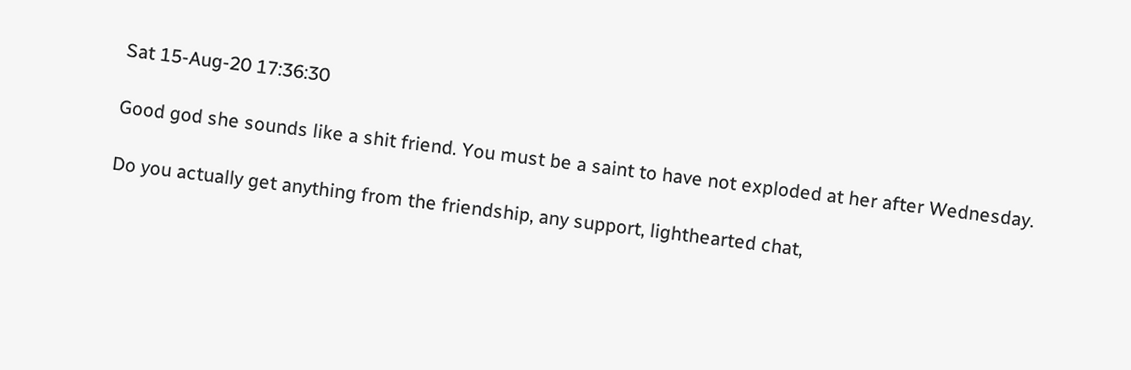Sat 15-Aug-20 17:36:30

Good god she sounds like a shit friend. You must be a saint to have not exploded at her after Wednesday.

Do you actually get anything from the friendship, any support, lighthearted chat,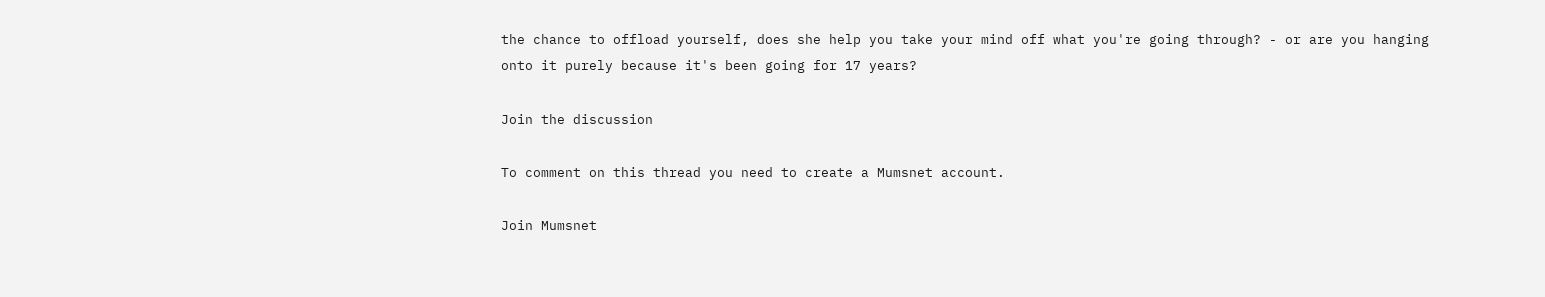the chance to offload yourself, does she help you take your mind off what you're going through? - or are you hanging onto it purely because it's been going for 17 years?

Join the discussion

To comment on this thread you need to create a Mumsnet account.

Join Mumsnet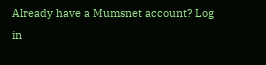Already have a Mumsnet account? Log in